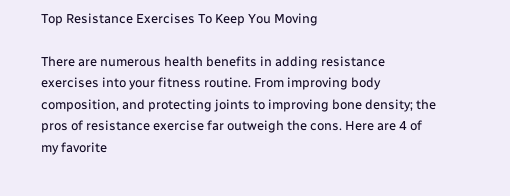Top Resistance Exercises To Keep You Moving

There are numerous health benefits in adding resistance exercises into your fitness routine. From improving body composition, and protecting joints to improving bone density; the pros of resistance exercise far outweigh the cons. Here are 4 of my favorite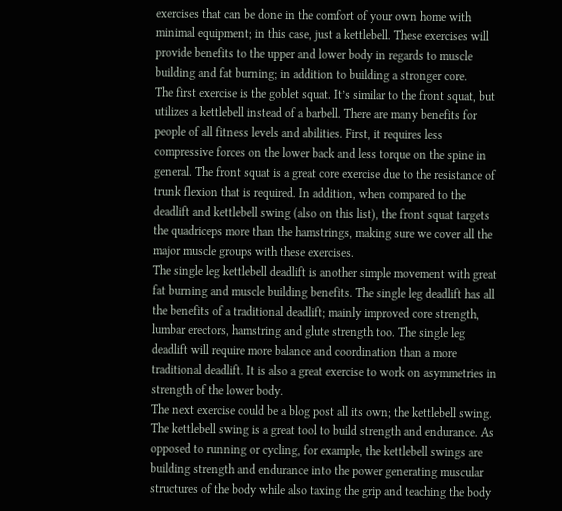exercises that can be done in the comfort of your own home with minimal equipment; in this case, just a kettlebell. These exercises will provide benefits to the upper and lower body in regards to muscle building and fat burning; in addition to building a stronger core.
The first exercise is the goblet squat. It’s similar to the front squat, but utilizes a kettlebell instead of a barbell. There are many benefits for people of all fitness levels and abilities. First, it requires less compressive forces on the lower back and less torque on the spine in general. The front squat is a great core exercise due to the resistance of trunk flexion that is required. In addition, when compared to the deadlift and kettlebell swing (also on this list), the front squat targets the quadriceps more than the hamstrings, making sure we cover all the major muscle groups with these exercises.
The single leg kettlebell deadlift is another simple movement with great fat burning and muscle building benefits. The single leg deadlift has all the benefits of a traditional deadlift; mainly improved core strength, lumbar erectors, hamstring and glute strength too. The single leg deadlift will require more balance and coordination than a more traditional deadlift. It is also a great exercise to work on asymmetries in strength of the lower body.
The next exercise could be a blog post all its own; the kettlebell swing. The kettlebell swing is a great tool to build strength and endurance. As opposed to running or cycling, for example, the kettlebell swings are building strength and endurance into the power generating muscular structures of the body while also taxing the grip and teaching the body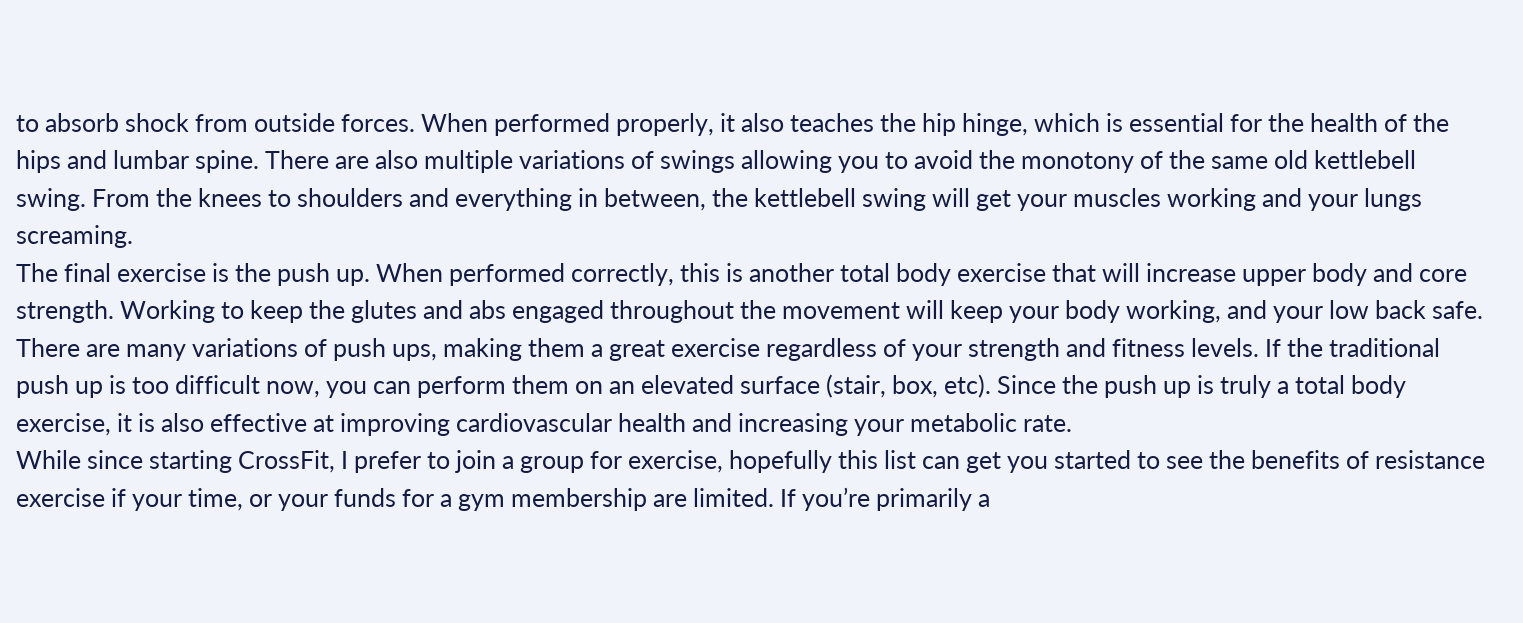to absorb shock from outside forces. When performed properly, it also teaches the hip hinge, which is essential for the health of the hips and lumbar spine. There are also multiple variations of swings allowing you to avoid the monotony of the same old kettlebell swing. From the knees to shoulders and everything in between, the kettlebell swing will get your muscles working and your lungs screaming.
The final exercise is the push up. When performed correctly, this is another total body exercise that will increase upper body and core strength. Working to keep the glutes and abs engaged throughout the movement will keep your body working, and your low back safe. There are many variations of push ups, making them a great exercise regardless of your strength and fitness levels. If the traditional push up is too difficult now, you can perform them on an elevated surface (stair, box, etc). Since the push up is truly a total body exercise, it is also effective at improving cardiovascular health and increasing your metabolic rate.
While since starting CrossFit, I prefer to join a group for exercise, hopefully this list can get you started to see the benefits of resistance exercise if your time, or your funds for a gym membership are limited. If you’re primarily a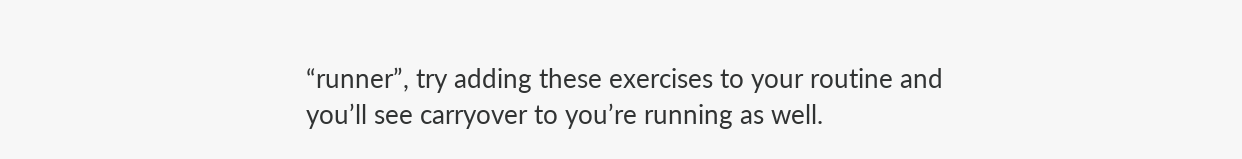“runner”, try adding these exercises to your routine and you’ll see carryover to you’re running as well.